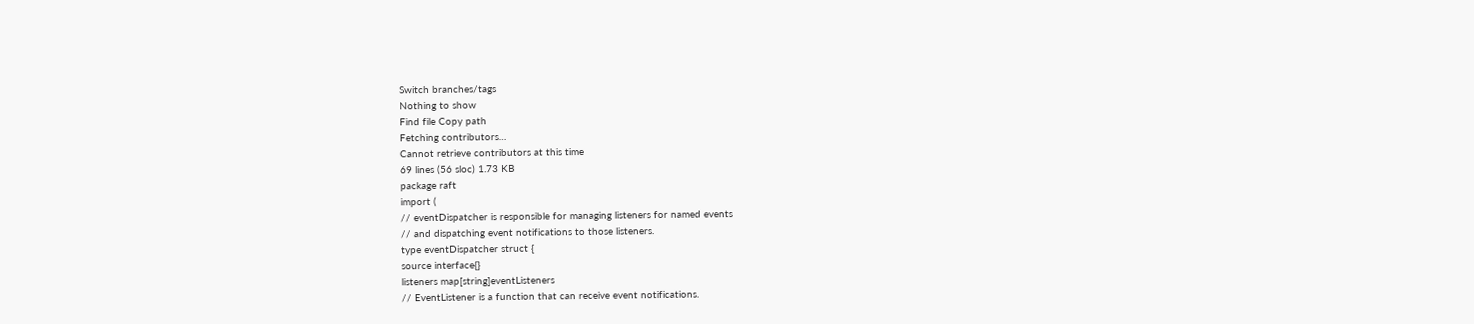Switch branches/tags
Nothing to show
Find file Copy path
Fetching contributors…
Cannot retrieve contributors at this time
69 lines (56 sloc) 1.73 KB
package raft
import (
// eventDispatcher is responsible for managing listeners for named events
// and dispatching event notifications to those listeners.
type eventDispatcher struct {
source interface{}
listeners map[string]eventListeners
// EventListener is a function that can receive event notifications.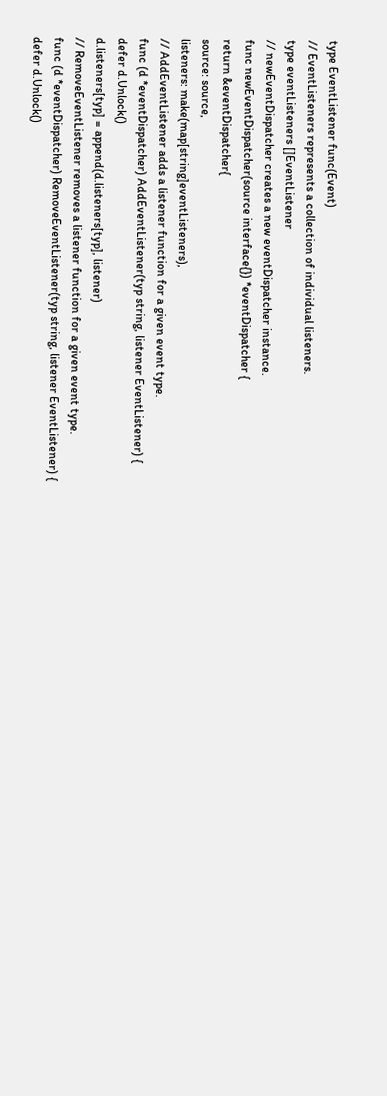type EventListener func(Event)
// EventListeners represents a collection of individual listeners.
type eventListeners []EventListener
// newEventDispatcher creates a new eventDispatcher instance.
func newEventDispatcher(source interface{}) *eventDispatcher {
return &eventDispatcher{
source: source,
listeners: make(map[string]eventListeners),
// AddEventListener adds a listener function for a given event type.
func (d *eventDispatcher) AddEventListener(typ string, listener EventListener) {
defer d.Unlock()
d.listeners[typ] = append(d.listeners[typ], listener)
// RemoveEventListener removes a listener function for a given event type.
func (d *eventDispatcher) RemoveEventListener(typ string, listener EventListener) {
defer d.Unlock()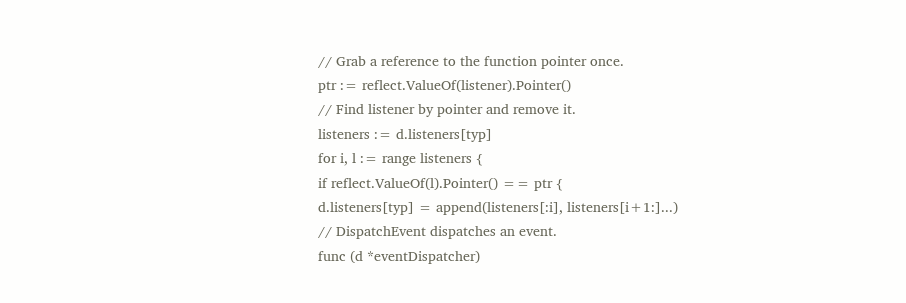// Grab a reference to the function pointer once.
ptr := reflect.ValueOf(listener).Pointer()
// Find listener by pointer and remove it.
listeners := d.listeners[typ]
for i, l := range listeners {
if reflect.ValueOf(l).Pointer() == ptr {
d.listeners[typ] = append(listeners[:i], listeners[i+1:]...)
// DispatchEvent dispatches an event.
func (d *eventDispatcher)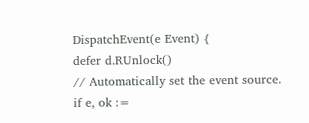DispatchEvent(e Event) {
defer d.RUnlock()
// Automatically set the event source.
if e, ok :=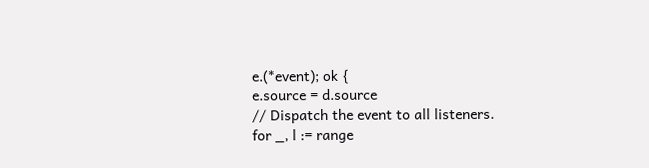e.(*event); ok {
e.source = d.source
// Dispatch the event to all listeners.
for _, l := range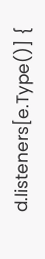d.listeners[e.Type()] {